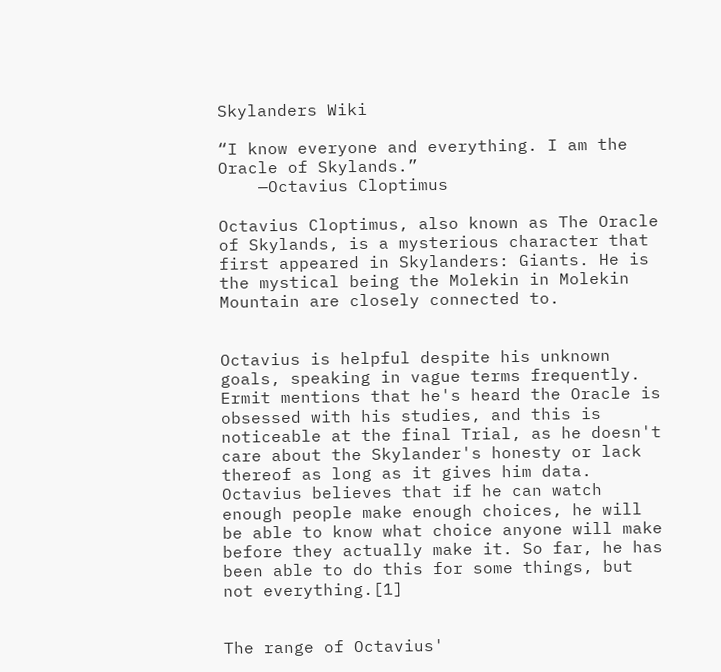Skylanders Wiki

“I know everyone and everything. I am the Oracle of Skylands.”
    —Octavius Cloptimus

Octavius Cloptimus, also known as The Oracle of Skylands, is a mysterious character that first appeared in Skylanders: Giants. He is the mystical being the Molekin in Molekin Mountain are closely connected to.


Octavius is helpful despite his unknown goals, speaking in vague terms frequently. Ermit mentions that he's heard the Oracle is obsessed with his studies, and this is noticeable at the final Trial, as he doesn't care about the Skylander's honesty or lack thereof as long as it gives him data. Octavius believes that if he can watch enough people make enough choices, he will be able to know what choice anyone will make before they actually make it. So far, he has been able to do this for some things, but not everything.[1]


The range of Octavius'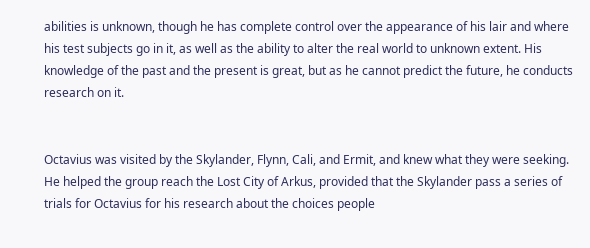abilities is unknown, though he has complete control over the appearance of his lair and where his test subjects go in it, as well as the ability to alter the real world to unknown extent. His knowledge of the past and the present is great, but as he cannot predict the future, he conducts research on it.


Octavius was visited by the Skylander, Flynn, Cali, and Ermit, and knew what they were seeking. He helped the group reach the Lost City of Arkus, provided that the Skylander pass a series of trials for Octavius for his research about the choices people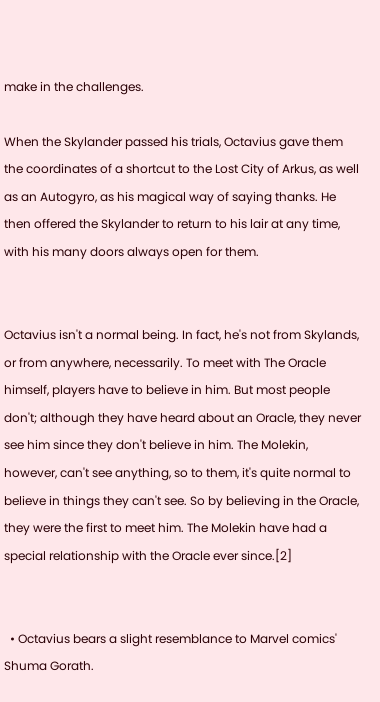make in the challenges.

When the Skylander passed his trials, Octavius gave them the coordinates of a shortcut to the Lost City of Arkus, as well as an Autogyro, as his magical way of saying thanks. He then offered the Skylander to return to his lair at any time, with his many doors always open for them.


Octavius isn't a normal being. In fact, he's not from Skylands, or from anywhere, necessarily. To meet with The Oracle himself, players have to believe in him. But most people don't; although they have heard about an Oracle, they never see him since they don't believe in him. The Molekin, however, can't see anything, so to them, it's quite normal to believe in things they can't see. So by believing in the Oracle, they were the first to meet him. The Molekin have had a special relationship with the Oracle ever since.[2]


  • Octavius bears a slight resemblance to Marvel comics' Shuma Gorath.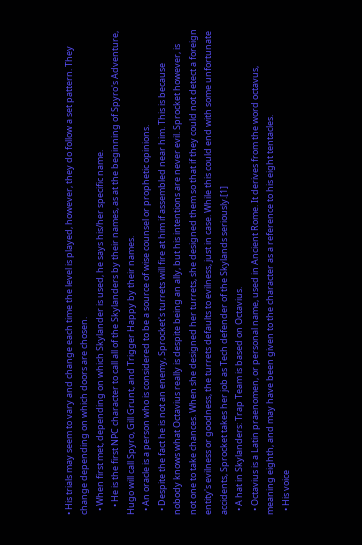• His trials may seem to vary and change each time the level is played, however, they do follow a set pattern. They change depending on which doors are chosen.
  • When first met, depending on which Skylander is used, he says his/her specific name.
    • He is the first NPC character to call all of the Skylanders by their names, as at the beginning of Spyro's Adventure, Hugo will call Spyro, Gill Grunt, and Trigger Happy by their names.
  • An oracle is a person who is considered to be a source of wise counsel or prophetic opinions.
  • Despite the fact he is not an enemy, Sprocket's turrets will fire at him if assembled near him. This is because nobody knows what Octavius really is despite being an ally, but his intentions are never evil. Sprocket however, is not one to take chances. When she designed her turrets, she designed them so that if they could not detect a foreign entity's evilness or goodness, the turrets defaults to evilness, just in case. While this could end with some unfortunate accidents, Sprocket takes her job as Tech defender of the Skylands seriously.[1]
  • A hat in Skylanders: Trap Team is based on Octavius.
  • Octavius is a Latin praenomen, or personal name, used in Ancient Rome. It derives from the word octavus, meaning eighth, and may have been given to the character as a reference to his eight tentacles.
  • His voice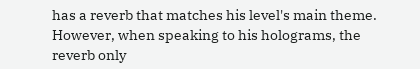has a reverb that matches his level's main theme. However, when speaking to his holograms, the reverb only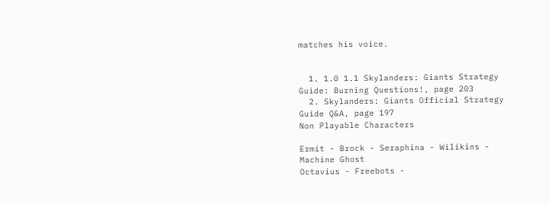matches his voice.


  1. 1.0 1.1 Skylanders: Giants Strategy Guide: Burning Questions!, page 203
  2. Skylanders: Giants Official Strategy Guide Q&A, page 197
Non Playable Characters

Ermit - Brock - Seraphina - Wilikins - Machine Ghost
Octavius - Freebots -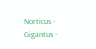Norticus - Gigantus -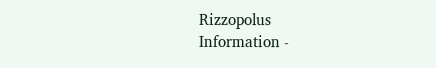Rizzopolus
Information -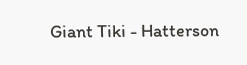Giant Tiki - Hatterson